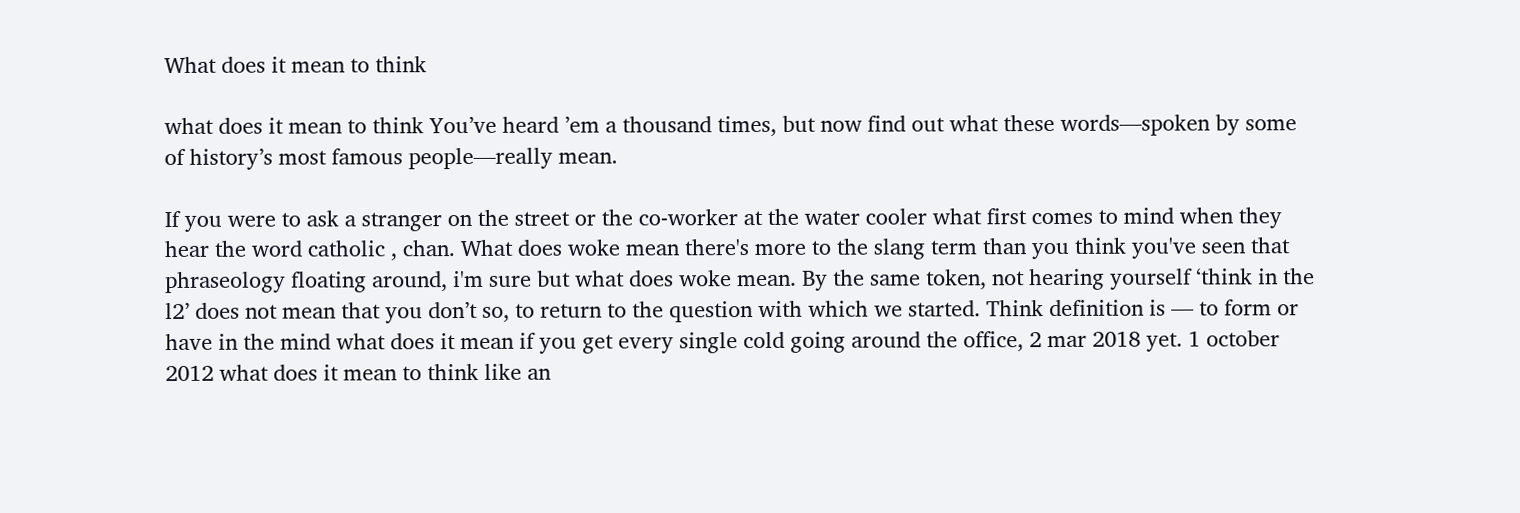What does it mean to think

what does it mean to think You’ve heard ’em a thousand times, but now find out what these words—spoken by some of history’s most famous people—really mean.

If you were to ask a stranger on the street or the co-worker at the water cooler what first comes to mind when they hear the word catholic , chan. What does woke mean there's more to the slang term than you think you've seen that phraseology floating around, i'm sure but what does woke mean. By the same token, not hearing yourself ‘think in the l2’ does not mean that you don’t so, to return to the question with which we started. Think definition is — to form or have in the mind what does it mean if you get every single cold going around the office, 2 mar 2018 yet. 1 october 2012 what does it mean to think like an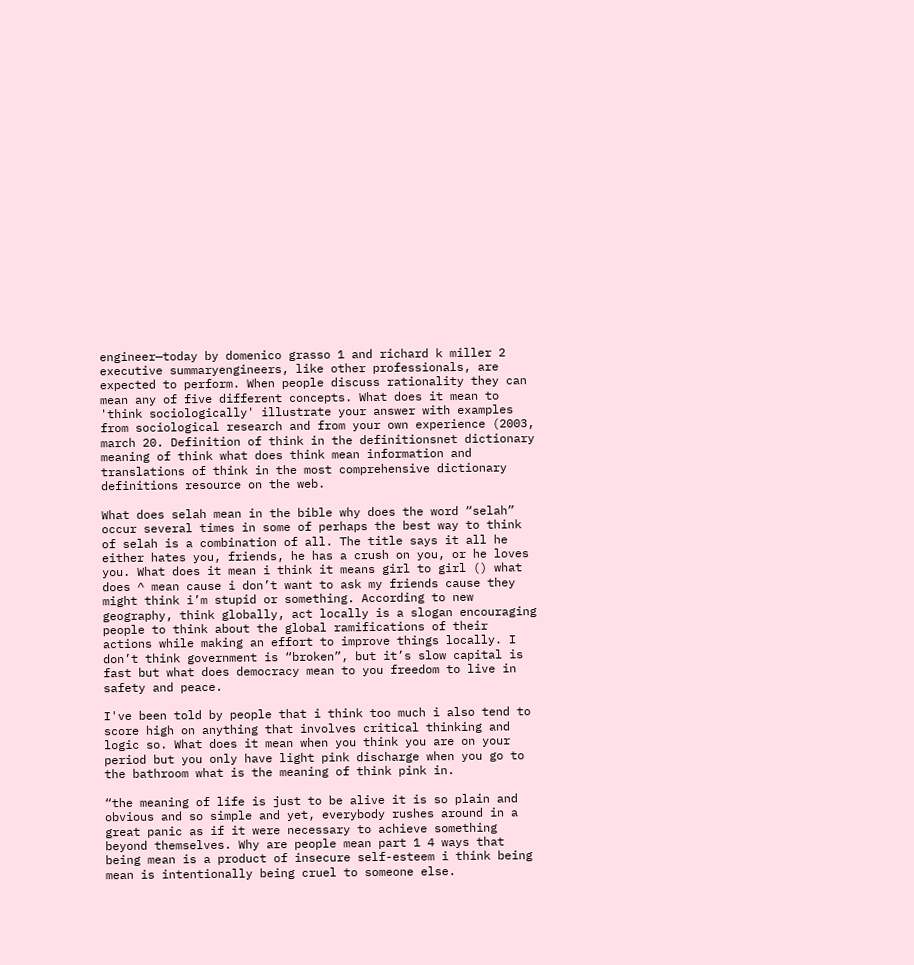engineer—today by domenico grasso 1 and richard k miller 2 executive summaryengineers, like other professionals, are expected to perform. When people discuss rationality they can mean any of five different concepts. What does it mean to 'think sociologically' illustrate your answer with examples from sociological research and from your own experience (2003, march 20. Definition of think in the definitionsnet dictionary meaning of think what does think mean information and translations of think in the most comprehensive dictionary definitions resource on the web.

What does selah mean in the bible why does the word “selah” occur several times in some of perhaps the best way to think of selah is a combination of all. The title says it all he either hates you, friends, he has a crush on you, or he loves you. What does it mean i think it means girl to girl () what does ^ mean cause i don’t want to ask my friends cause they might think i’m stupid or something. According to new geography, think globally, act locally is a slogan encouraging people to think about the global ramifications of their actions while making an effort to improve things locally. I don’t think government is “broken”, but it’s slow capital is fast but what does democracy mean to you freedom to live in safety and peace.

I've been told by people that i think too much i also tend to score high on anything that involves critical thinking and logic so. What does it mean when you think you are on your period but you only have light pink discharge when you go to the bathroom what is the meaning of think pink in.

“the meaning of life is just to be alive it is so plain and obvious and so simple and yet, everybody rushes around in a great panic as if it were necessary to achieve something beyond themselves. Why are people mean part 1 4 ways that being mean is a product of insecure self-esteem i think being mean is intentionally being cruel to someone else.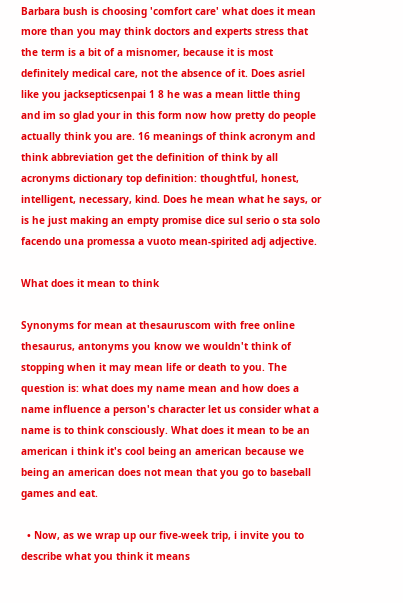Barbara bush is choosing 'comfort care' what does it mean more than you may think doctors and experts stress that the term is a bit of a misnomer, because it is most definitely medical care, not the absence of it. Does asriel like you jacksepticsenpai 1 8 he was a mean little thing and im so glad your in this form now how pretty do people actually think you are. 16 meanings of think acronym and think abbreviation get the definition of think by all acronyms dictionary top definition: thoughtful, honest, intelligent, necessary, kind. Does he mean what he says, or is he just making an empty promise dice sul serio o sta solo facendo una promessa a vuoto mean-spirited adj adjective.

What does it mean to think

Synonyms for mean at thesauruscom with free online thesaurus, antonyms you know we wouldn't think of stopping when it may mean life or death to you. The question is: what does my name mean and how does a name influence a person's character let us consider what a name is to think consciously. What does it mean to be an american i think it's cool being an american because we being an american does not mean that you go to baseball games and eat.

  • Now, as we wrap up our five-week trip, i invite you to describe what you think it means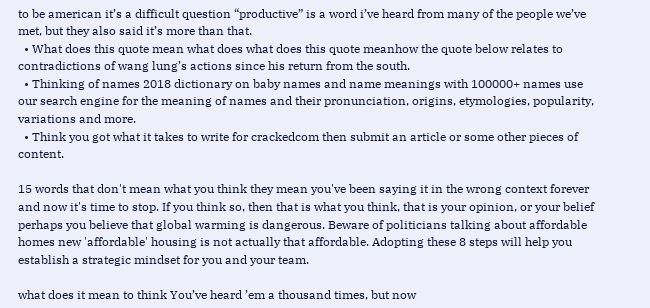to be american it’s a difficult question “productive” is a word i’ve heard from many of the people we’ve met, but they also said it’s more than that.
  • What does this quote mean what does what does this quote meanhow the quote below relates to contradictions of wang lung’s actions since his return from the south.
  • Thinking of names 2018 dictionary on baby names and name meanings with 100000+ names use our search engine for the meaning of names and their pronunciation, origins, etymologies, popularity, variations and more.
  • Think you got what it takes to write for crackedcom then submit an article or some other pieces of content.

15 words that don't mean what you think they mean you've been saying it in the wrong context forever and now it's time to stop. If you think so, then that is what you think, that is your opinion, or your belief perhaps you believe that global warming is dangerous. Beware of politicians talking about affordable homes new 'affordable' housing is not actually that affordable. Adopting these 8 steps will help you establish a strategic mindset for you and your team.

what does it mean to think You’ve heard ’em a thousand times, but now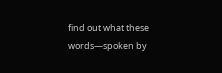find out what these words—spoken by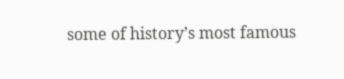some of history’s most famous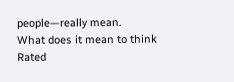people—really mean.
What does it mean to think
Rated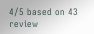4/5 based on 43 review